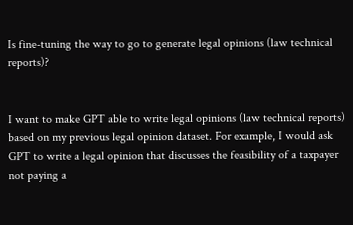Is fine-tuning the way to go to generate legal opinions (law technical reports)?


I want to make GPT able to write legal opinions (law technical reports) based on my previous legal opinion dataset. For example, I would ask GPT to write a legal opinion that discusses the feasibility of a taxpayer not paying a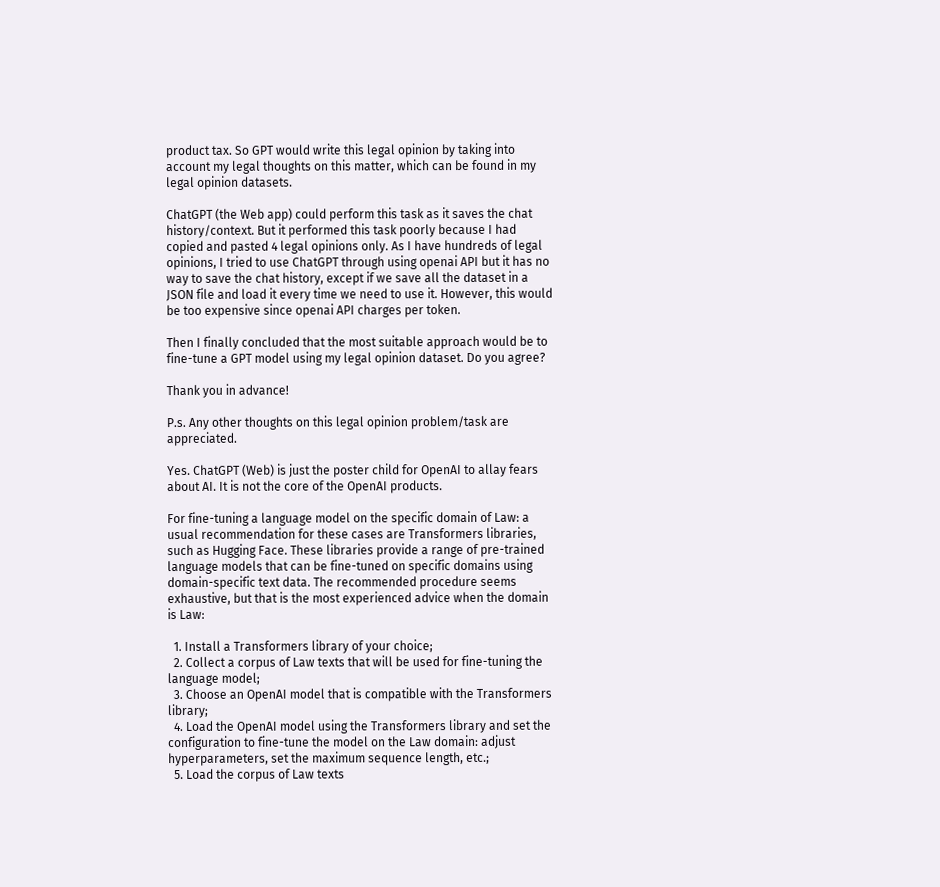product tax. So GPT would write this legal opinion by taking into account my legal thoughts on this matter, which can be found in my legal opinion datasets.

ChatGPT (the Web app) could perform this task as it saves the chat history/context. But it performed this task poorly because I had copied and pasted 4 legal opinions only. As I have hundreds of legal opinions, I tried to use ChatGPT through using openai API but it has no way to save the chat history, except if we save all the dataset in a JSON file and load it every time we need to use it. However, this would be too expensive since openai API charges per token.

Then I finally concluded that the most suitable approach would be to fine-tune a GPT model using my legal opinion dataset. Do you agree?

Thank you in advance!

P.s. Any other thoughts on this legal opinion problem/task are appreciated.

Yes. ChatGPT (Web) is just the poster child for OpenAI to allay fears about AI. It is not the core of the OpenAI products.

For fine-tuning a language model on the specific domain of Law: a usual recommendation for these cases are Transformers libraries, such as Hugging Face. These libraries provide a range of pre-trained language models that can be fine-tuned on specific domains using domain-specific text data. The recommended procedure seems exhaustive, but that is the most experienced advice when the domain is Law:

  1. Install a Transformers library of your choice;
  2. Collect a corpus of Law texts that will be used for fine-tuning the language model;
  3. Choose an OpenAI model that is compatible with the Transformers library;
  4. Load the OpenAI model using the Transformers library and set the configuration to fine-tune the model on the Law domain: adjust hyperparameters, set the maximum sequence length, etc.;
  5. Load the corpus of Law texts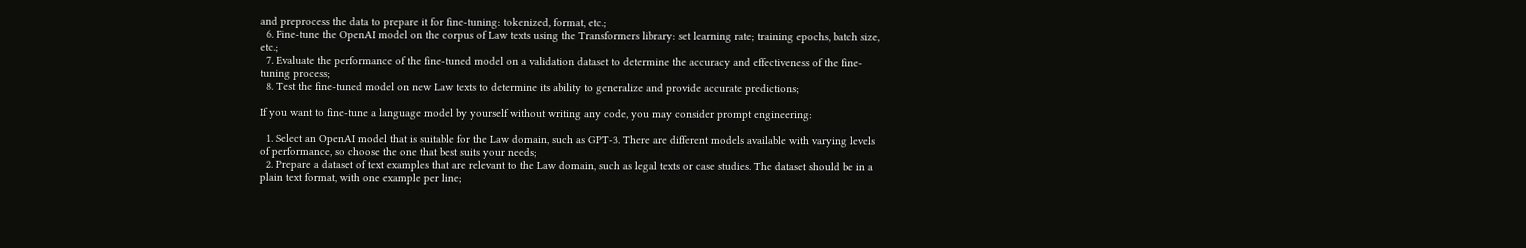and preprocess the data to prepare it for fine-tuning: tokenized, format, etc.;
  6. Fine-tune the OpenAI model on the corpus of Law texts using the Transformers library: set learning rate; training epochs, batch size, etc.;
  7. Evaluate the performance of the fine-tuned model on a validation dataset to determine the accuracy and effectiveness of the fine-tuning process;
  8. Test the fine-tuned model on new Law texts to determine its ability to generalize and provide accurate predictions;

If you want to fine-tune a language model by yourself without writing any code, you may consider prompt engineering:

  1. Select an OpenAI model that is suitable for the Law domain, such as GPT-3. There are different models available with varying levels of performance, so choose the one that best suits your needs;
  2. Prepare a dataset of text examples that are relevant to the Law domain, such as legal texts or case studies. The dataset should be in a plain text format, with one example per line;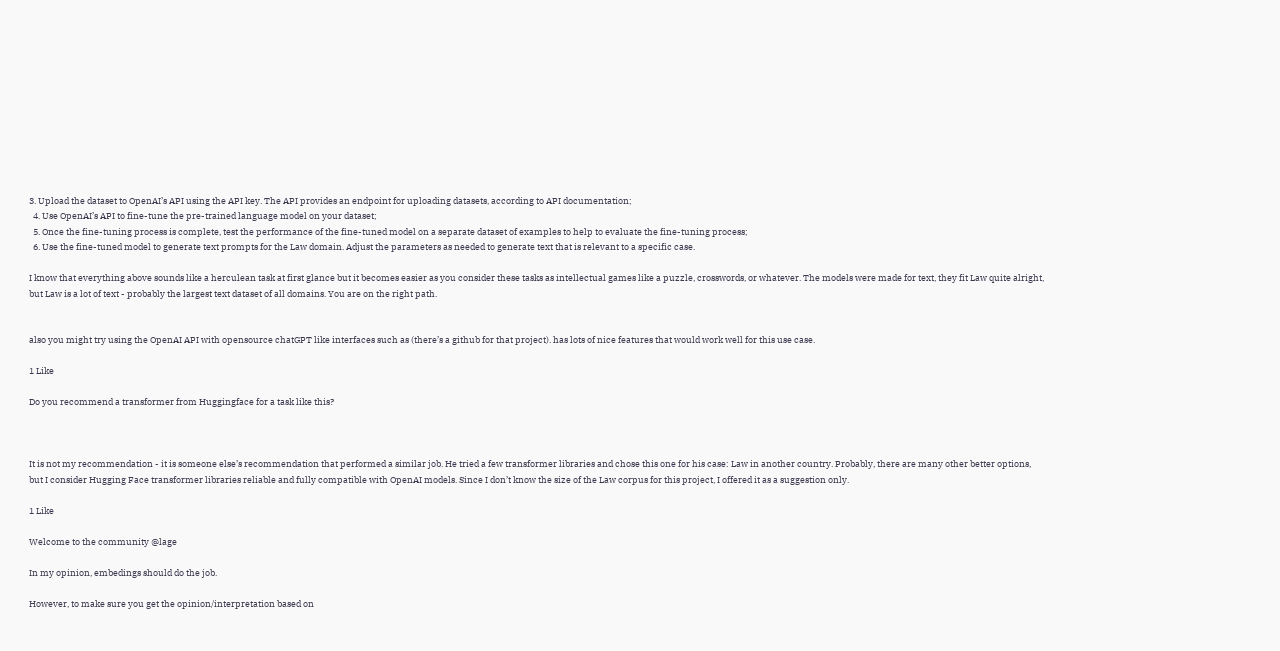3. Upload the dataset to OpenAI’s API using the API key. The API provides an endpoint for uploading datasets, according to API documentation;
  4. Use OpenAI’s API to fine-tune the pre-trained language model on your dataset;
  5. Once the fine-tuning process is complete, test the performance of the fine-tuned model on a separate dataset of examples to help to evaluate the fine-tuning process;
  6. Use the fine-tuned model to generate text prompts for the Law domain. Adjust the parameters as needed to generate text that is relevant to a specific case.

I know that everything above sounds like a herculean task at first glance but it becomes easier as you consider these tasks as intellectual games like a puzzle, crosswords, or whatever. The models were made for text, they fit Law quite alright, but Law is a lot of text - probably the largest text dataset of all domains. You are on the right path.


also you might try using the OpenAI API with opensource chatGPT like interfaces such as (there’s a github for that project). has lots of nice features that would work well for this use case.

1 Like

Do you recommend a transformer from Huggingface for a task like this?



It is not my recommendation - it is someone else’s recommendation that performed a similar job. He tried a few transformer libraries and chose this one for his case: Law in another country. Probably, there are many other better options, but I consider Hugging Face transformer libraries reliable and fully compatible with OpenAI models. Since I don’t know the size of the Law corpus for this project, I offered it as a suggestion only.

1 Like

Welcome to the community @lage

In my opinion, embedings should do the job.

However, to make sure you get the opinion/interpretation based on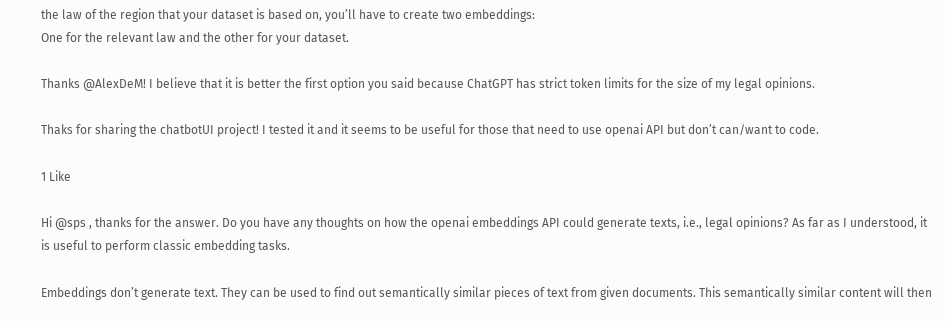the law of the region that your dataset is based on, you’ll have to create two embeddings:
One for the relevant law and the other for your dataset.

Thanks @AlexDeM! I believe that it is better the first option you said because ChatGPT has strict token limits for the size of my legal opinions.

Thaks for sharing the chatbotUI project! I tested it and it seems to be useful for those that need to use openai API but don’t can/want to code.

1 Like

Hi @sps , thanks for the answer. Do you have any thoughts on how the openai embeddings API could generate texts, i.e., legal opinions? As far as I understood, it is useful to perform classic embedding tasks.

Embeddings don’t generate text. They can be used to find out semantically similar pieces of text from given documents. This semantically similar content will then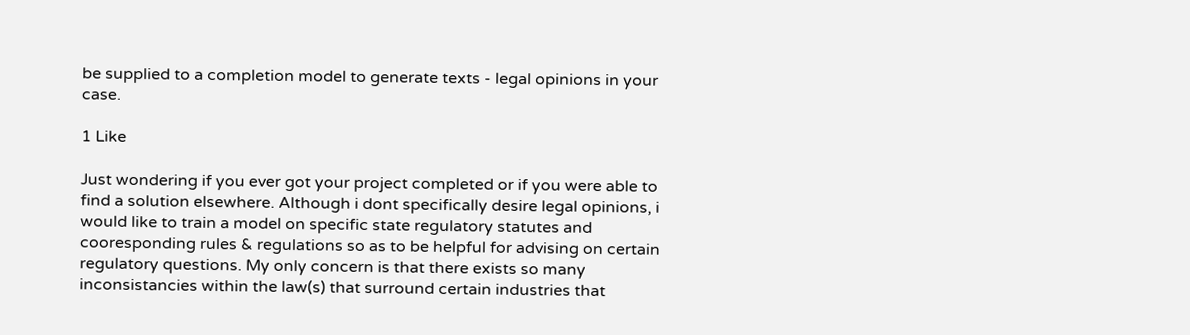be supplied to a completion model to generate texts - legal opinions in your case.

1 Like

Just wondering if you ever got your project completed or if you were able to find a solution elsewhere. Although i dont specifically desire legal opinions, i would like to train a model on specific state regulatory statutes and cooresponding rules & regulations so as to be helpful for advising on certain regulatory questions. My only concern is that there exists so many inconsistancies within the law(s) that surround certain industries that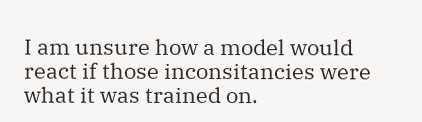I am unsure how a model would react if those inconsitancies were what it was trained on.